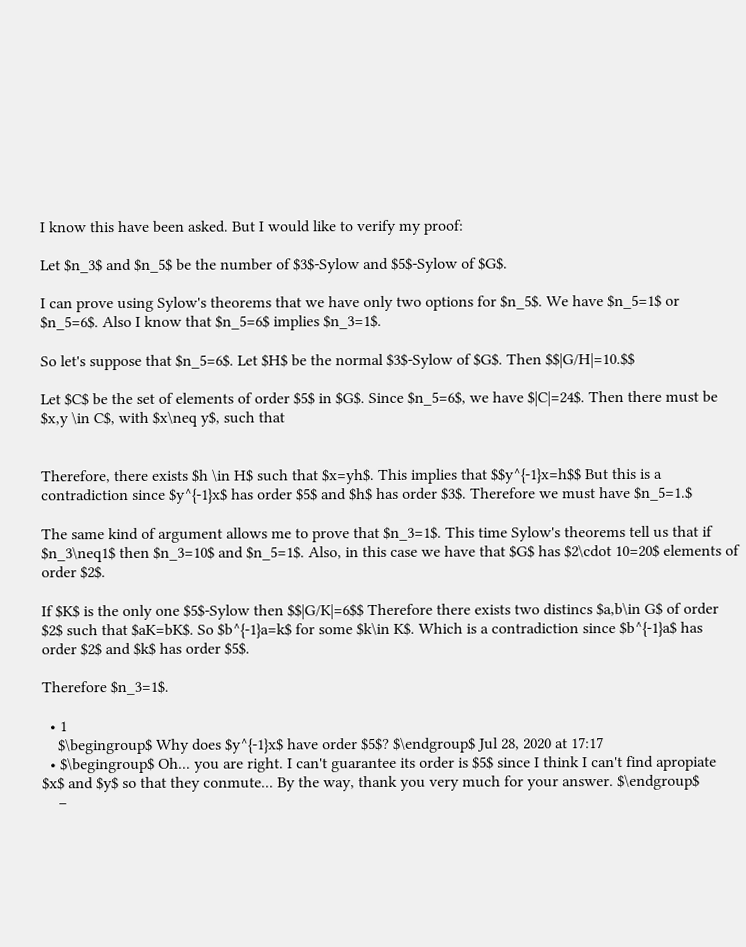I know this have been asked. But I would like to verify my proof:

Let $n_3$ and $n_5$ be the number of $3$-Sylow and $5$-Sylow of $G$.

I can prove using Sylow's theorems that we have only two options for $n_5$. We have $n_5=1$ or $n_5=6$. Also I know that $n_5=6$ implies $n_3=1$.

So let's suppose that $n_5=6$. Let $H$ be the normal $3$-Sylow of $G$. Then $$|G/H|=10.$$

Let $C$ be the set of elements of order $5$ in $G$. Since $n_5=6$, we have $|C|=24$. Then there must be $x,y \in C$, with $x\neq y$, such that


Therefore, there exists $h \in H$ such that $x=yh$. This implies that $$y^{-1}x=h$$ But this is a contradiction since $y^{-1}x$ has order $5$ and $h$ has order $3$. Therefore we must have $n_5=1.$

The same kind of argument allows me to prove that $n_3=1$. This time Sylow's theorems tell us that if $n_3\neq1$ then $n_3=10$ and $n_5=1$. Also, in this case we have that $G$ has $2\cdot 10=20$ elements of order $2$.

If $K$ is the only one $5$-Sylow then $$|G/K|=6$$ Therefore there exists two distincs $a,b\in G$ of order $2$ such that $aK=bK$. So $b^{-1}a=k$ for some $k\in K$. Which is a contradiction since $b^{-1}a$ has order $2$ and $k$ has order $5$.

Therefore $n_3=1$.

  • 1
    $\begingroup$ Why does $y^{-1}x$ have order $5$? $\endgroup$ Jul 28, 2020 at 17:17
  • $\begingroup$ Oh... you are right. I can't guarantee its order is $5$ since I think I can't find apropiate $x$ and $y$ so that they conmute... By the way, thank you very much for your answer. $\endgroup$
    –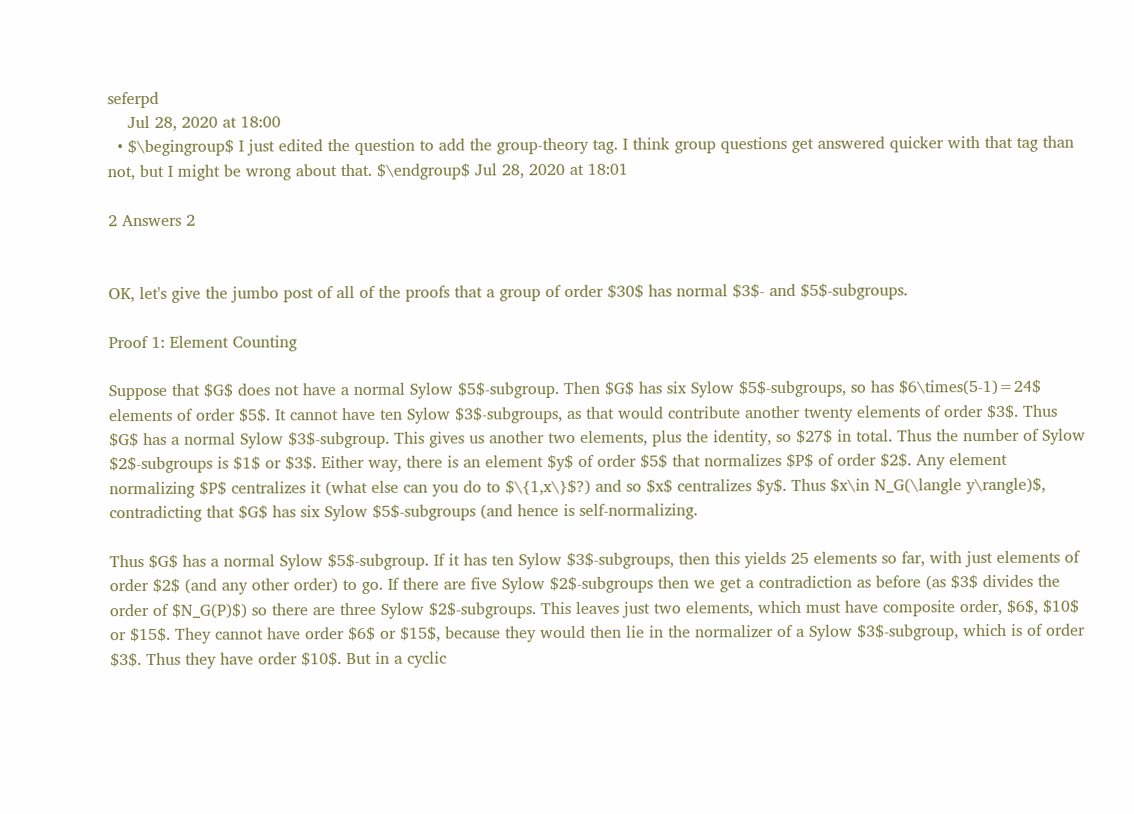seferpd
    Jul 28, 2020 at 18:00
  • $\begingroup$ I just edited the question to add the group-theory tag. I think group questions get answered quicker with that tag than not, but I might be wrong about that. $\endgroup$ Jul 28, 2020 at 18:01

2 Answers 2


OK, let's give the jumbo post of all of the proofs that a group of order $30$ has normal $3$- and $5$-subgroups.

Proof 1: Element Counting

Suppose that $G$ does not have a normal Sylow $5$-subgroup. Then $G$ has six Sylow $5$-subgroups, so has $6\times(5-1)=24$ elements of order $5$. It cannot have ten Sylow $3$-subgroups, as that would contribute another twenty elements of order $3$. Thus $G$ has a normal Sylow $3$-subgroup. This gives us another two elements, plus the identity, so $27$ in total. Thus the number of Sylow $2$-subgroups is $1$ or $3$. Either way, there is an element $y$ of order $5$ that normalizes $P$ of order $2$. Any element normalizing $P$ centralizes it (what else can you do to $\{1,x\}$?) and so $x$ centralizes $y$. Thus $x\in N_G(\langle y\rangle)$, contradicting that $G$ has six Sylow $5$-subgroups (and hence is self-normalizing.

Thus $G$ has a normal Sylow $5$-subgroup. If it has ten Sylow $3$-subgroups, then this yields 25 elements so far, with just elements of order $2$ (and any other order) to go. If there are five Sylow $2$-subgroups then we get a contradiction as before (as $3$ divides the order of $N_G(P)$) so there are three Sylow $2$-subgroups. This leaves just two elements, which must have composite order, $6$, $10$ or $15$. They cannot have order $6$ or $15$, because they would then lie in the normalizer of a Sylow $3$-subgroup, which is of order $3$. Thus they have order $10$. But in a cyclic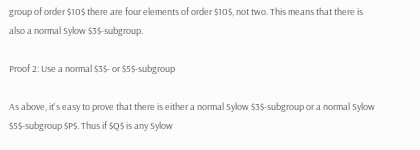group of order $10$ there are four elements of order $10$, not two. This means that there is also a normal Sylow $3$-subgroup.

Proof 2: Use a normal $3$- or $5$-subgroup

As above, it's easy to prove that there is either a normal Sylow $3$-subgroup or a normal Sylow $5$-subgroup $P$. Thus if $Q$ is any Sylow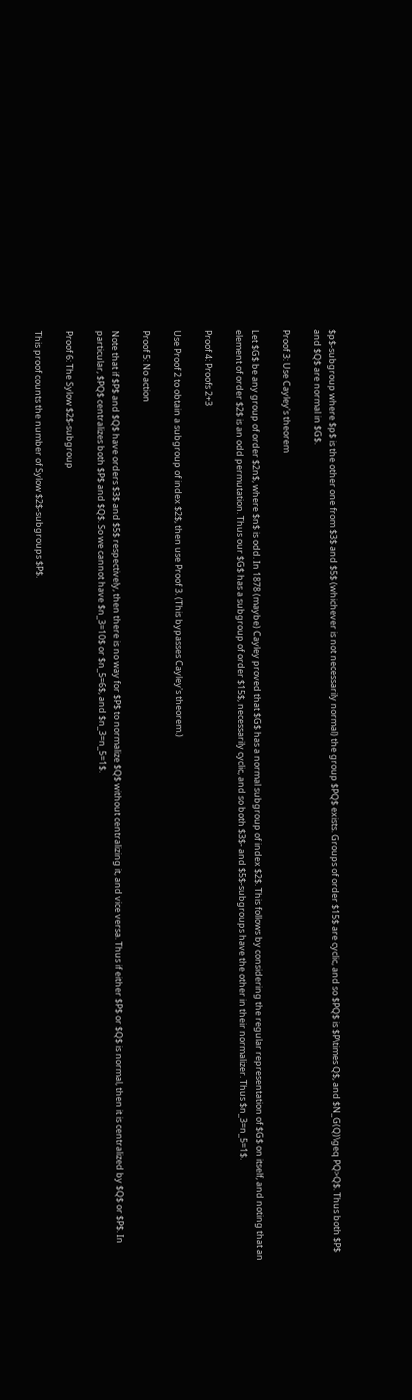$p$-subgroup where $p$ is the other one from $3$ and $5$ (whichever is not necessarily normal) the group $PQ$ exists. Groups of order $15$ are cyclic, and so $PQ$ is $P\times Q$, and $N_G(Q)\geq PQ>Q$. Thus both $P$ and $Q$ are normal in $G$.

Proof 3: Use Cayley's theorem

Let $G$ be any group of order $2n$, where $n$ is odd. In 1878 (maybe) Cayley proved that $G$ has a normal subgroup of index $2$. This follows by considering the regular representation of $G$ on itself, and noting that an element of order $2$ is an odd permutation. Thus our $G$ has a subgroup of order $15$, necessarily cyclic, and so both $3$- and $5$-subgroups have the other in their normalizer. Thus $n_3=n_5=1$.

Proof 4: Proofs 2+3

Use Proof 2 to obtain a subgroup of index $2$, then use Proof 3. (This bypasses Cayley's theorem.)

Proof 5: No action

Note that if $P$ and $Q$ have orders $3$ and $5$ respectively, then there is no way for $P$ to normalize $Q$ without centralizing it, and vice versa. Thus if either $P$ or $Q$ is normal, then it is centralized by $Q$ or $P$. In particular, $PQ$ centralizes both $P$ and $Q$. So we cannot have $n_3=10$ or $n_5=6$, and $n_3=n_5=1$.

Proof 6: The Sylow $2$-subgroup

This proof counts the number of Sylow $2$-subgroups $P$.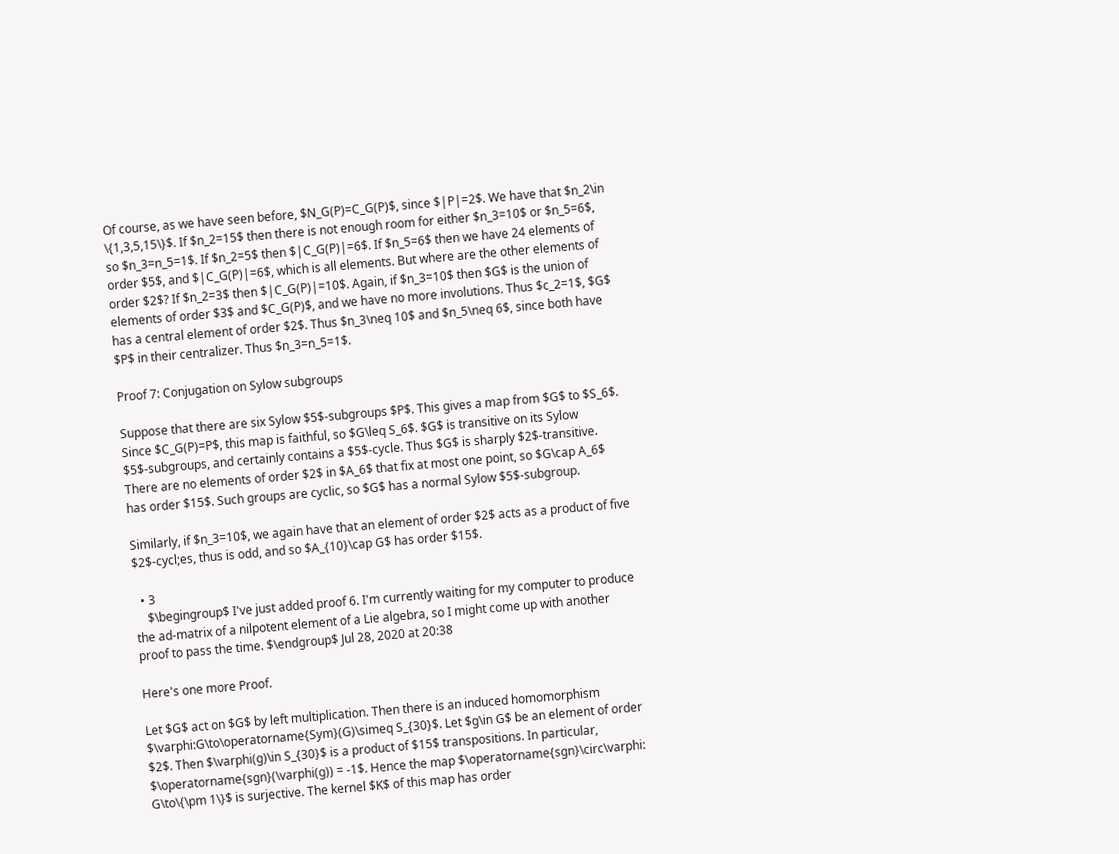Of course, as we have seen before, $N_G(P)=C_G(P)$, since $|P|=2$. We have that $n_2\in \{1,3,5,15\}$. If $n_2=15$ then there is not enough room for either $n_3=10$ or $n_5=6$, so $n_3=n_5=1$. If $n_2=5$ then $|C_G(P)|=6$. If $n_5=6$ then we have 24 elements of order $5$, and $|C_G(P)|=6$, which is all elements. But where are the other elements of order $2$? If $n_2=3$ then $|C_G(P)|=10$. Again, if $n_3=10$ then $G$ is the union of elements of order $3$ and $C_G(P)$, and we have no more involutions. Thus $c_2=1$, $G$ has a central element of order $2$. Thus $n_3\neq 10$ and $n_5\neq 6$, since both have $P$ in their centralizer. Thus $n_3=n_5=1$.

Proof 7: Conjugation on Sylow subgroups

Suppose that there are six Sylow $5$-subgroups $P$. This gives a map from $G$ to $S_6$. Since $C_G(P)=P$, this map is faithful, so $G\leq S_6$. $G$ is transitive on its Sylow $5$-subgroups, and certainly contains a $5$-cycle. Thus $G$ is sharply $2$-transitive. There are no elements of order $2$ in $A_6$ that fix at most one point, so $G\cap A_6$ has order $15$. Such groups are cyclic, so $G$ has a normal Sylow $5$-subgroup.

Similarly, if $n_3=10$, we again have that an element of order $2$ acts as a product of five $2$-cycl;es, thus is odd, and so $A_{10}\cap G$ has order $15$.

  • 3
    $\begingroup$ I've just added proof 6. I'm currently waiting for my computer to produce the ad-matrix of a nilpotent element of a Lie algebra, so I might come up with another proof to pass the time. $\endgroup$ Jul 28, 2020 at 20:38

Here's one more Proof.

Let $G$ act on $G$ by left multiplication. Then there is an induced homomorphism $\varphi:G\to\operatorname{Sym}(G)\simeq S_{30}$. Let $g\in G$ be an element of order $2$. Then $\varphi(g)\in S_{30}$ is a product of $15$ transpositions. In particular, $\operatorname{sgn}(\varphi(g)) = -1$. Hence the map $\operatorname{sgn}\circ\varphi: G\to\{\pm 1\}$ is surjective. The kernel $K$ of this map has order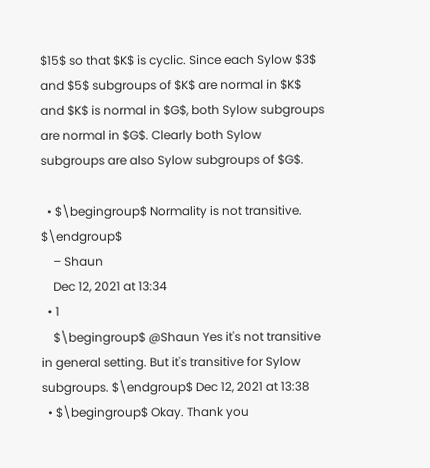$15$ so that $K$ is cyclic. Since each Sylow $3$ and $5$ subgroups of $K$ are normal in $K$ and $K$ is normal in $G$, both Sylow subgroups are normal in $G$. Clearly both Sylow subgroups are also Sylow subgroups of $G$.

  • $\begingroup$ Normality is not transitive. $\endgroup$
    – Shaun
    Dec 12, 2021 at 13:34
  • 1
    $\begingroup$ @Shaun Yes it's not transitive in general setting. But it's transitive for Sylow subgroups. $\endgroup$ Dec 12, 2021 at 13:38
  • $\begingroup$ Okay. Thank you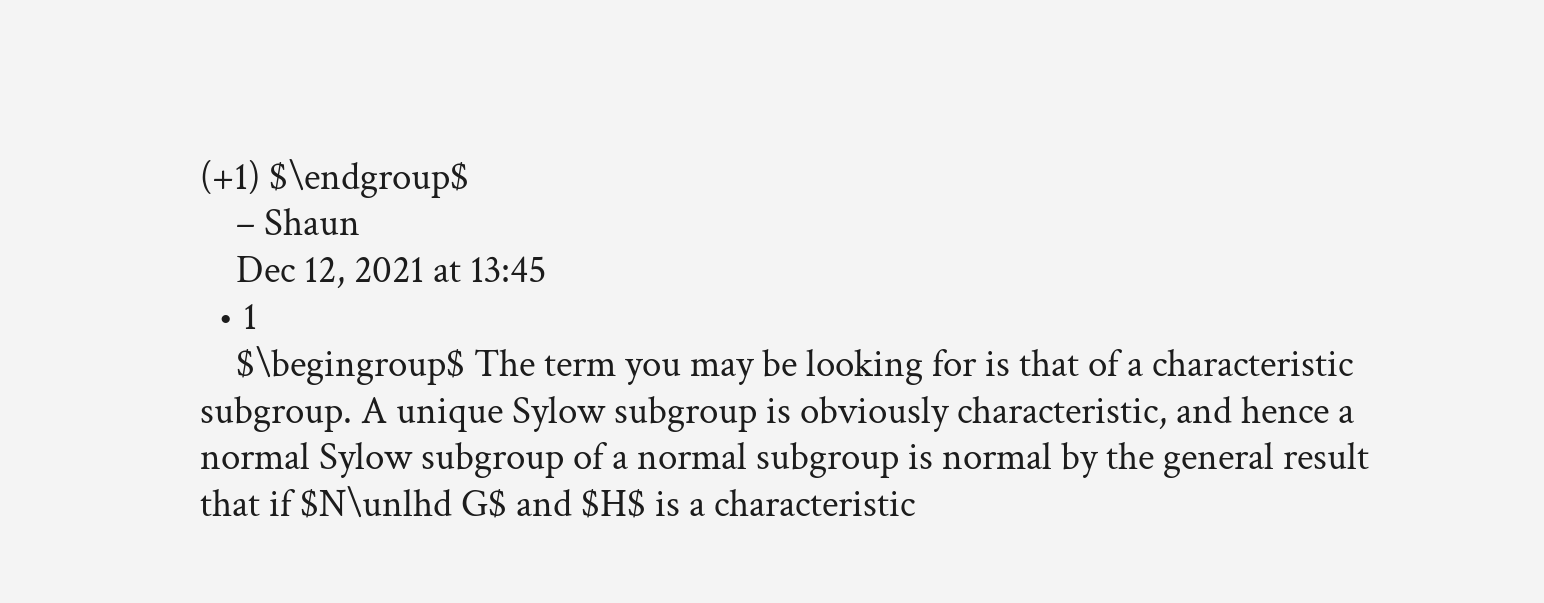(+1) $\endgroup$
    – Shaun
    Dec 12, 2021 at 13:45
  • 1
    $\begingroup$ The term you may be looking for is that of a characteristic subgroup. A unique Sylow subgroup is obviously characteristic, and hence a normal Sylow subgroup of a normal subgroup is normal by the general result that if $N\unlhd G$ and $H$ is a characteristic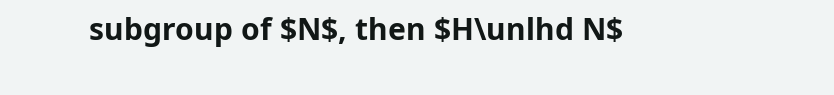subgroup of $N$, then $H\unlhd N$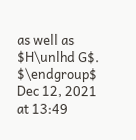as well as $H\unlhd G$. $\endgroup$ Dec 12, 2021 at 13:49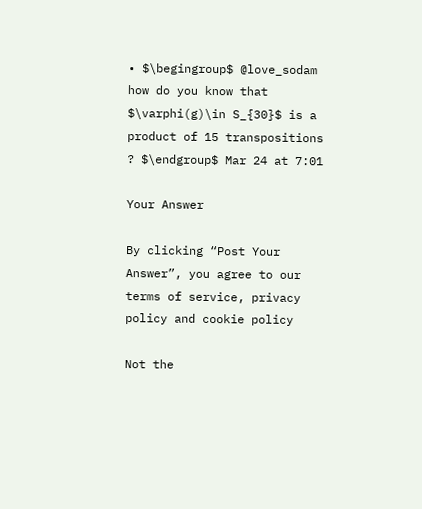• $\begingroup$ @love_sodam how do you know that $\varphi(g)\in S_{30}$ is a product of 15 transpositions ? $\endgroup$ Mar 24 at 7:01

Your Answer

By clicking “Post Your Answer”, you agree to our terms of service, privacy policy and cookie policy

Not the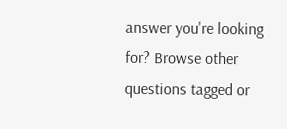answer you're looking for? Browse other questions tagged or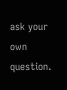ask your own question.